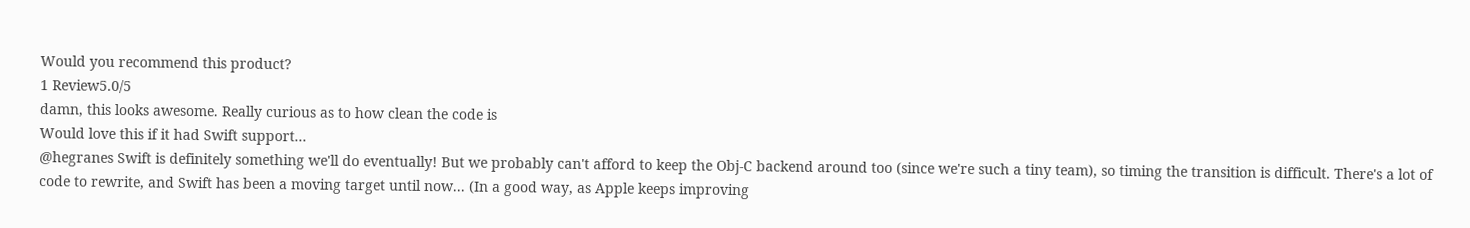Would you recommend this product?
1 Review5.0/5
damn, this looks awesome. Really curious as to how clean the code is
Would love this if it had Swift support...
@hegranes Swift is definitely something we'll do eventually! But we probably can't afford to keep the Obj-C backend around too (since we're such a tiny team), so timing the transition is difficult. There's a lot of code to rewrite, and Swift has been a moving target until now... (In a good way, as Apple keeps improving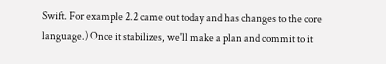Swift. For example 2.2 came out today and has changes to the core language.) Once it stabilizes, we'll make a plan and commit to it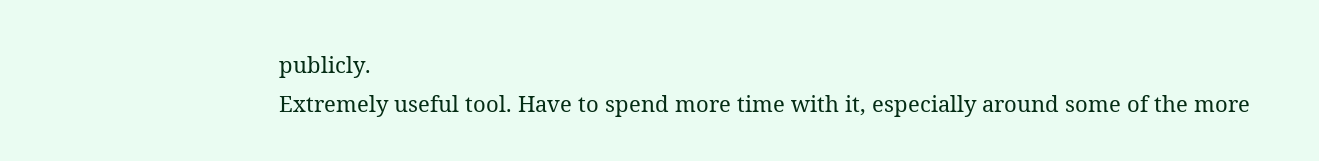publicly.
Extremely useful tool. Have to spend more time with it, especially around some of the more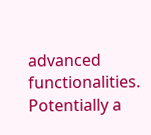advanced functionalities. Potentially a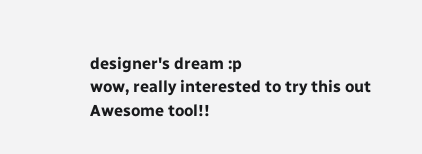designer's dream :p
wow, really interested to try this out
Awesome tool!!